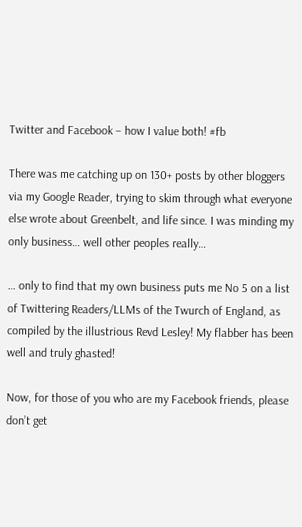Twitter and Facebook – how I value both! #fb

There was me catching up on 130+ posts by other bloggers via my Google Reader, trying to skim through what everyone else wrote about Greenbelt, and life since. I was minding my only business… well other peoples really…

… only to find that my own business puts me No 5 on a list of Twittering Readers/LLMs of the Twurch of England, as compiled by the illustrious Revd Lesley! My flabber has been well and truly ghasted!

Now, for those of you who are my Facebook friends, please don’t get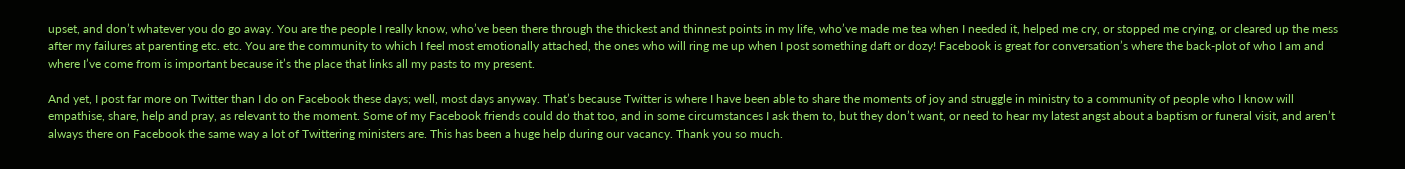upset, and don’t whatever you do go away. You are the people I really know, who’ve been there through the thickest and thinnest points in my life, who’ve made me tea when I needed it, helped me cry, or stopped me crying, or cleared up the mess after my failures at parenting etc. etc. You are the community to which I feel most emotionally attached, the ones who will ring me up when I post something daft or dozy! Facebook is great for conversation’s where the back-plot of who I am and where I’ve come from is important because it’s the place that links all my pasts to my present.

And yet, I post far more on Twitter than I do on Facebook these days; well, most days anyway. That’s because Twitter is where I have been able to share the moments of joy and struggle in ministry to a community of people who I know will empathise, share, help and pray, as relevant to the moment. Some of my Facebook friends could do that too, and in some circumstances I ask them to, but they don’t want, or need to hear my latest angst about a baptism or funeral visit, and aren’t always there on Facebook the same way a lot of Twittering ministers are. This has been a huge help during our vacancy. Thank you so much.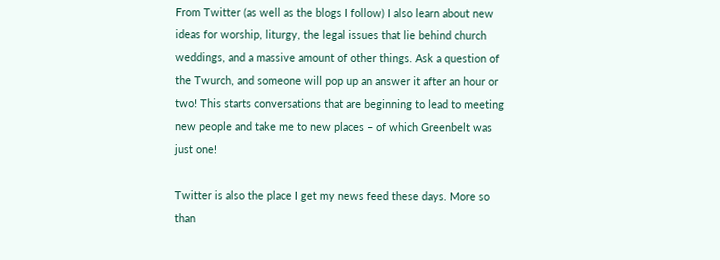From Twitter (as well as the blogs I follow) I also learn about new ideas for worship, liturgy, the legal issues that lie behind church weddings, and a massive amount of other things. Ask a question of the Twurch, and someone will pop up an answer it after an hour or two! This starts conversations that are beginning to lead to meeting new people and take me to new places – of which Greenbelt was just one!

Twitter is also the place I get my news feed these days. More so than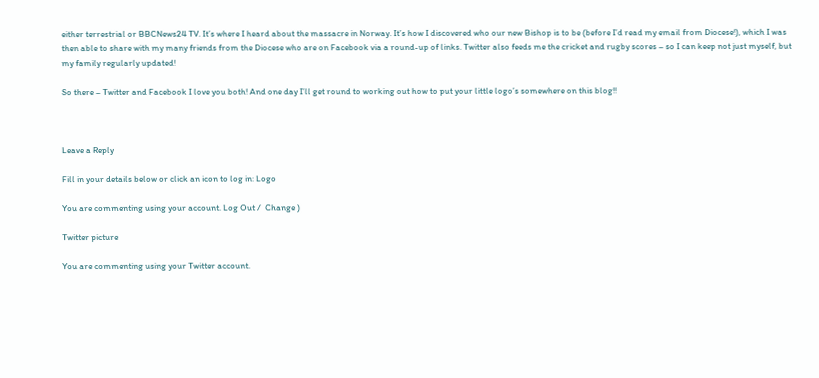either terrestrial or BBCNews24 TV. It’s where I heard about the massacre in Norway. It’s how I discovered who our new Bishop is to be (before I’d read my email from Diocese!), which I was then able to share with my many friends from the Diocese who are on Facebook via a round-up of links. Twitter also feeds me the cricket and rugby scores – so I can keep not just myself, but my family regularly updated!

So there – Twitter and Facebook I love you both! And one day I’ll get round to working out how to put your little logo’s somewhere on this blog!!



Leave a Reply

Fill in your details below or click an icon to log in: Logo

You are commenting using your account. Log Out /  Change )

Twitter picture

You are commenting using your Twitter account.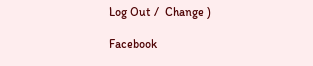Log Out /  Change )

Facebook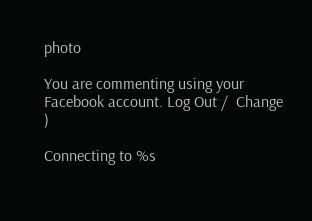photo

You are commenting using your Facebook account. Log Out /  Change )

Connecting to %s